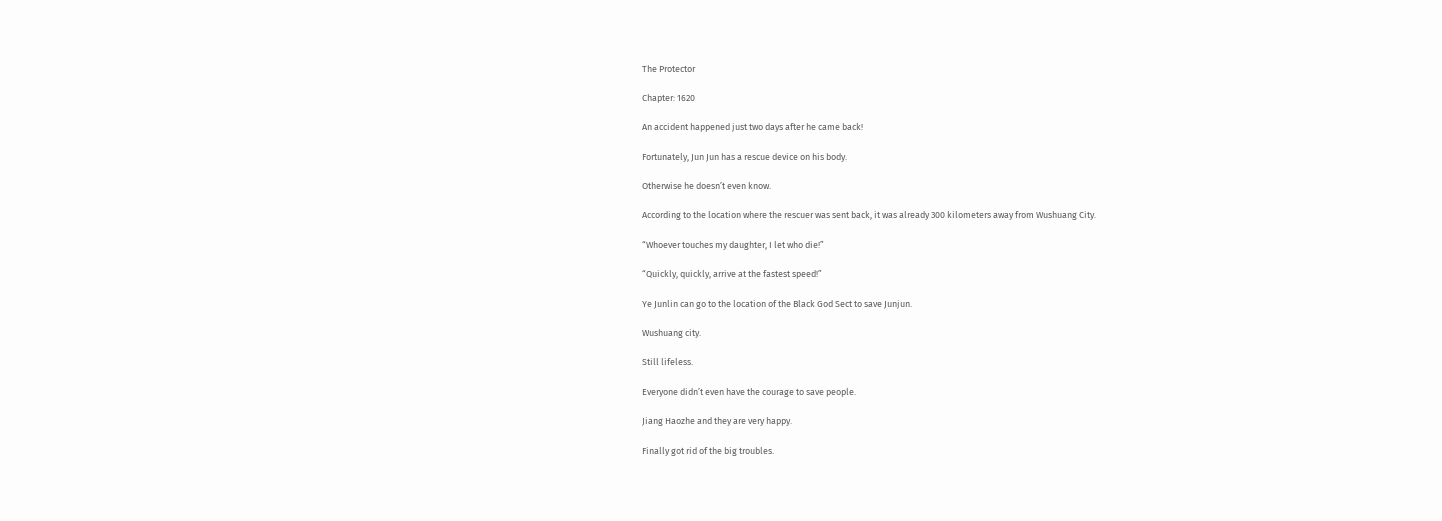The Protector

Chapter: 1620

An accident happened just two days after he came back!

Fortunately, Jun Jun has a rescue device on his body.

Otherwise he doesn’t even know.

According to the location where the rescuer was sent back, it was already 300 kilometers away from Wushuang City.

“Whoever touches my daughter, I let who die!”

“Quickly, quickly, arrive at the fastest speed!”

Ye Junlin can go to the location of the Black God Sect to save Junjun.

Wushuang city.

Still lifeless.

Everyone didn’t even have the courage to save people.

Jiang Haozhe and they are very happy.

Finally got rid of the big troubles.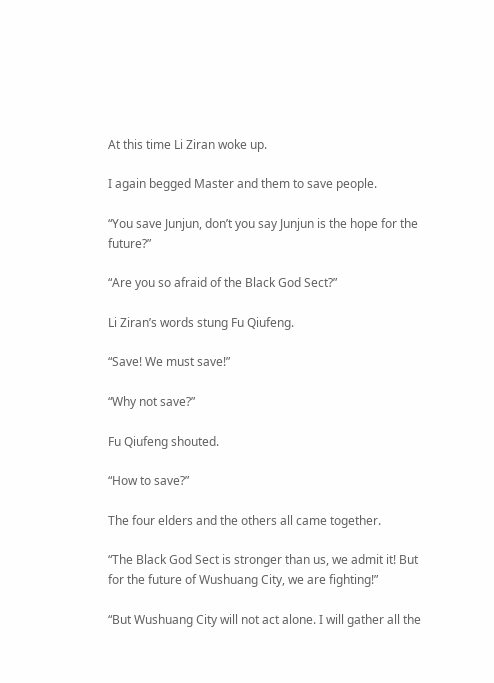At this time Li Ziran woke up.

I again begged Master and them to save people.

“You save Junjun, don’t you say Junjun is the hope for the future?”

“Are you so afraid of the Black God Sect?”

Li Ziran’s words stung Fu Qiufeng.

“Save! We must save!”

“Why not save?”

Fu Qiufeng shouted.

“How to save?”

The four elders and the others all came together.

“The Black God Sect is stronger than us, we admit it! But for the future of Wushuang City, we are fighting!”

“But Wushuang City will not act alone. I will gather all the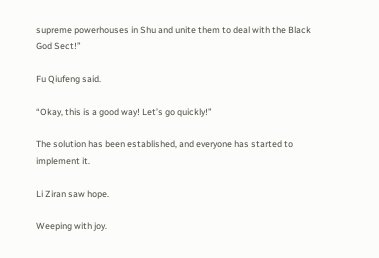supreme powerhouses in Shu and unite them to deal with the Black God Sect!”

Fu Qiufeng said.

“Okay, this is a good way! Let’s go quickly!”

The solution has been established, and everyone has started to implement it.

Li Ziran saw hope.

Weeping with joy.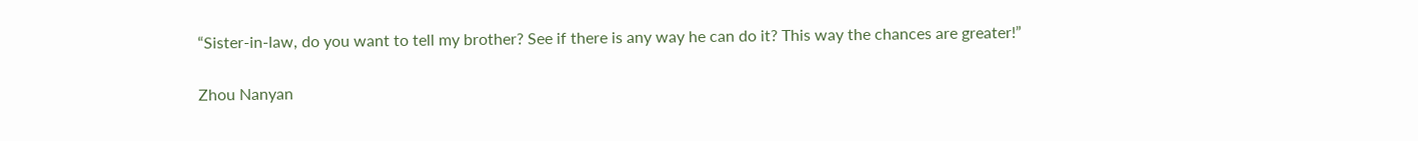“Sister-in-law, do you want to tell my brother? See if there is any way he can do it? This way the chances are greater!”

Zhou Nanyan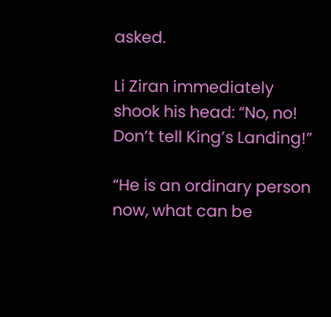asked.

Li Ziran immediately shook his head: “No, no! Don’t tell King’s Landing!”

“He is an ordinary person now, what can be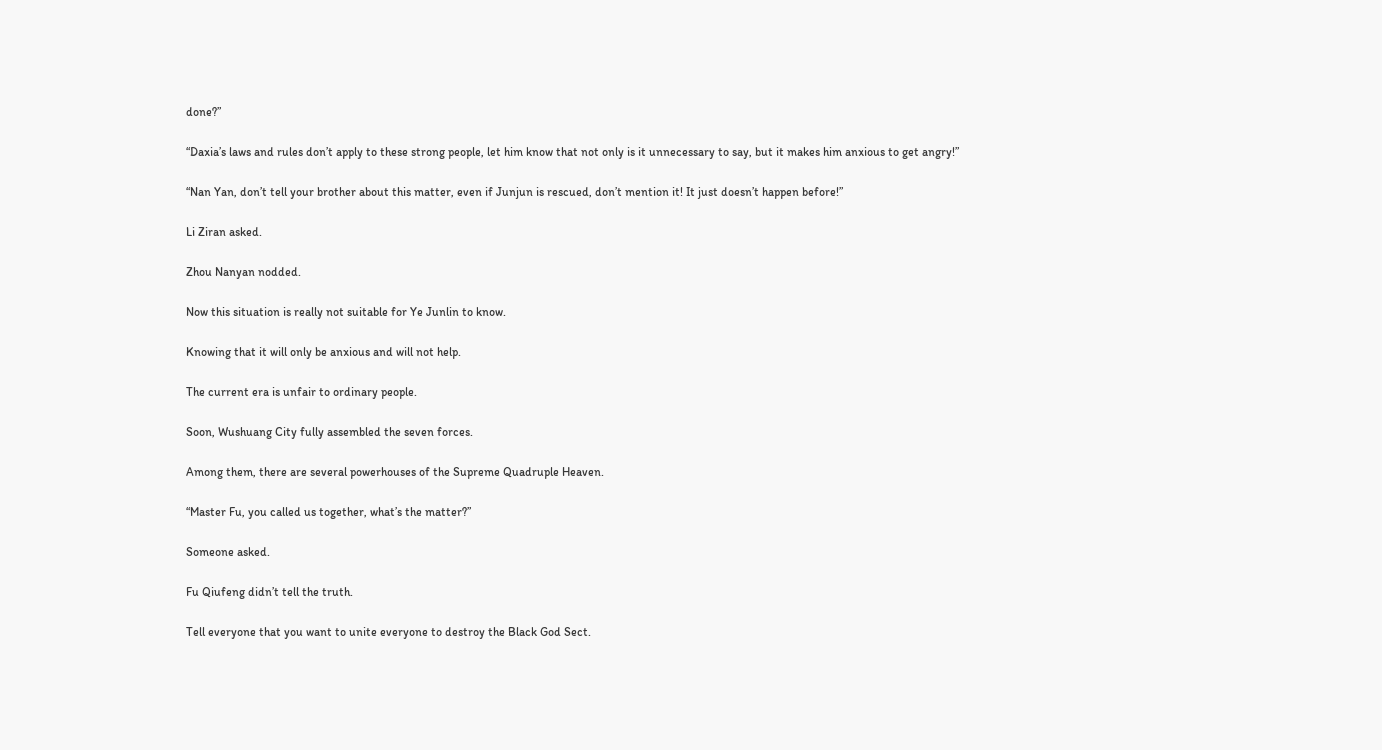done?”

“Daxia’s laws and rules don’t apply to these strong people, let him know that not only is it unnecessary to say, but it makes him anxious to get angry!”

“Nan Yan, don’t tell your brother about this matter, even if Junjun is rescued, don’t mention it! It just doesn’t happen before!”

Li Ziran asked.

Zhou Nanyan nodded.

Now this situation is really not suitable for Ye Junlin to know.

Knowing that it will only be anxious and will not help.

The current era is unfair to ordinary people.

Soon, Wushuang City fully assembled the seven forces.

Among them, there are several powerhouses of the Supreme Quadruple Heaven.

“Master Fu, you called us together, what’s the matter?”

Someone asked.

Fu Qiufeng didn’t tell the truth.

Tell everyone that you want to unite everyone to destroy the Black God Sect.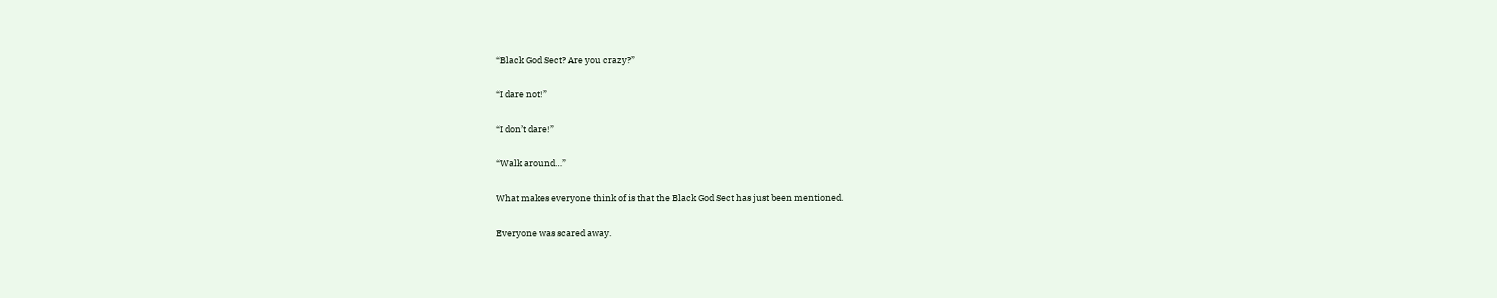“Black God Sect? Are you crazy?”

“I dare not!”

“I don’t dare!”

“Walk around…”

What makes everyone think of is that the Black God Sect has just been mentioned.

Everyone was scared away.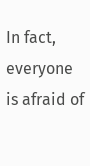In fact, everyone is afraid of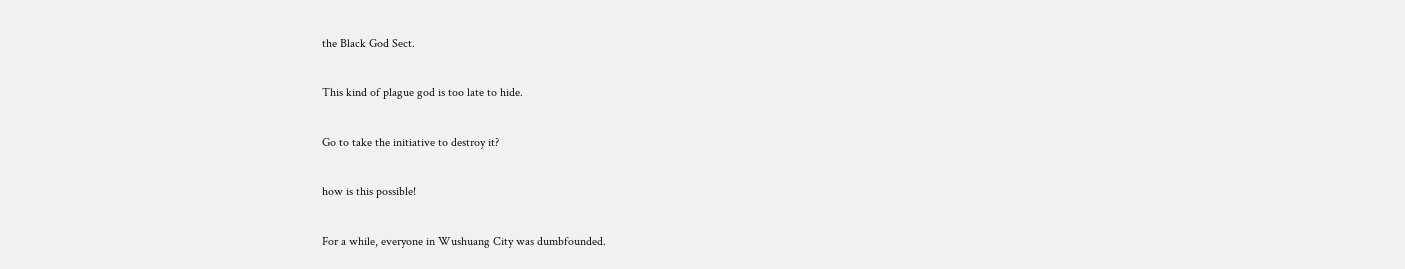the Black God Sect.

This kind of plague god is too late to hide.

Go to take the initiative to destroy it?

how is this possible!

For a while, everyone in Wushuang City was dumbfounded.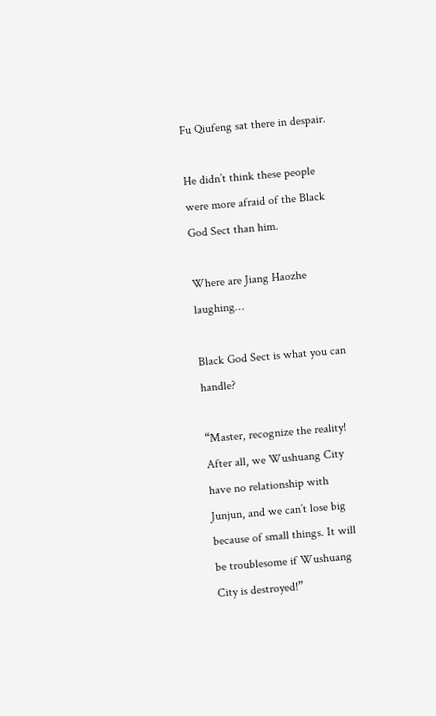Fu Qiufeng sat there in despair.

He didn’t think these people were more afraid of the Black God Sect than him.

Where are Jiang Haozhe laughing…

Black God Sect is what you can handle?

“Master, recognize the reality! After all, we Wushuang City have no relationship with Junjun, and we can’t lose big because of small things. It will be troublesome if Wushuang City is destroyed!”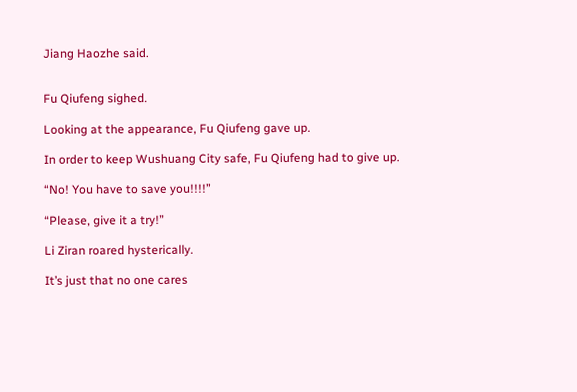Jiang Haozhe said.


Fu Qiufeng sighed.

Looking at the appearance, Fu Qiufeng gave up.

In order to keep Wushuang City safe, Fu Qiufeng had to give up.

“No! You have to save you!!!!”

“Please, give it a try!”

Li Ziran roared hysterically.

It’s just that no one cares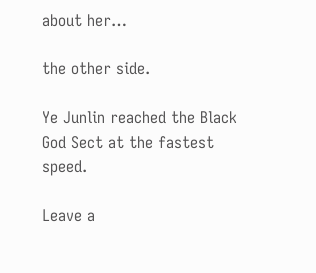about her…

the other side.

Ye Junlin reached the Black God Sect at the fastest speed.

Leave a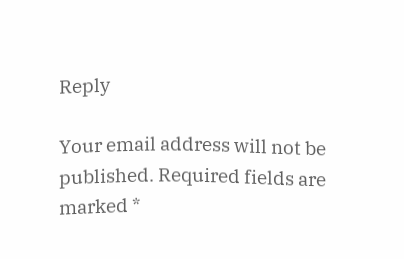Reply

Your email address will not be published. Required fields are marked *